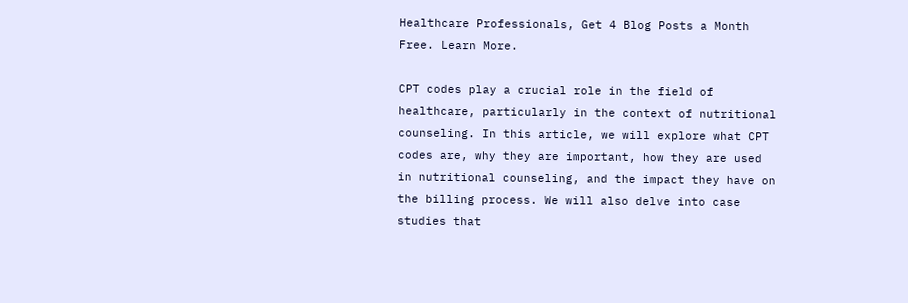Healthcare Professionals, Get 4 Blog Posts a Month Free. Learn More.

CPT codes play a crucial role in the field of healthcare, particularly in the context of nutritional counseling. In this article, we will explore what CPT codes are, why they are important, how they are used in nutritional counseling, and the impact they have on the billing process. We will also delve into case studies that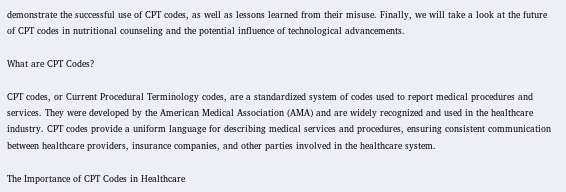demonstrate the successful use of CPT codes, as well as lessons learned from their misuse. Finally, we will take a look at the future of CPT codes in nutritional counseling and the potential influence of technological advancements.

What are CPT Codes?

CPT codes, or Current Procedural Terminology codes, are a standardized system of codes used to report medical procedures and services. They were developed by the American Medical Association (AMA) and are widely recognized and used in the healthcare industry. CPT codes provide a uniform language for describing medical services and procedures, ensuring consistent communication between healthcare providers, insurance companies, and other parties involved in the healthcare system.

The Importance of CPT Codes in Healthcare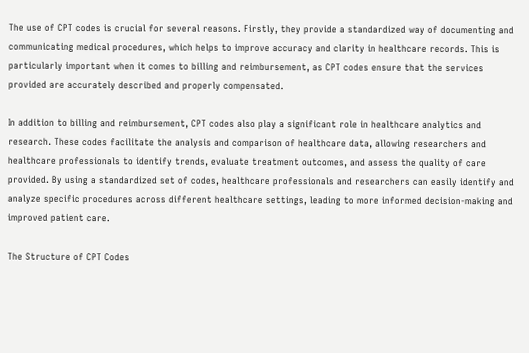The use of CPT codes is crucial for several reasons. Firstly, they provide a standardized way of documenting and communicating medical procedures, which helps to improve accuracy and clarity in healthcare records. This is particularly important when it comes to billing and reimbursement, as CPT codes ensure that the services provided are accurately described and properly compensated.

In addition to billing and reimbursement, CPT codes also play a significant role in healthcare analytics and research. These codes facilitate the analysis and comparison of healthcare data, allowing researchers and healthcare professionals to identify trends, evaluate treatment outcomes, and assess the quality of care provided. By using a standardized set of codes, healthcare professionals and researchers can easily identify and analyze specific procedures across different healthcare settings, leading to more informed decision-making and improved patient care.

The Structure of CPT Codes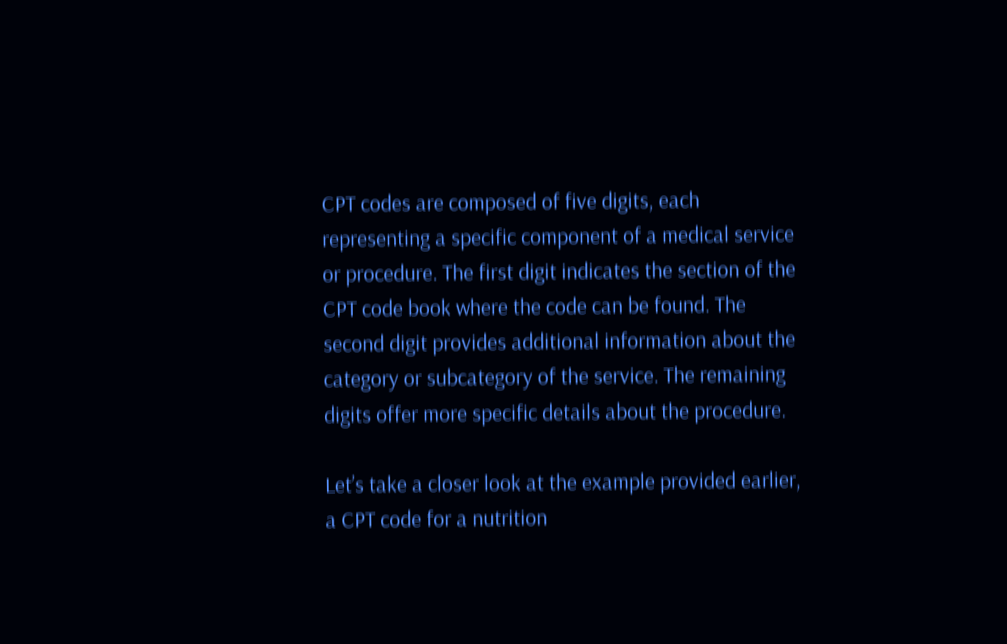CPT codes are composed of five digits, each representing a specific component of a medical service or procedure. The first digit indicates the section of the CPT code book where the code can be found. The second digit provides additional information about the category or subcategory of the service. The remaining digits offer more specific details about the procedure.

Let’s take a closer look at the example provided earlier, a CPT code for a nutrition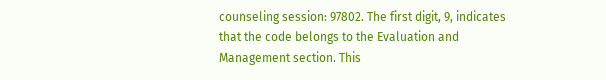counseling session: 97802. The first digit, 9, indicates that the code belongs to the Evaluation and Management section. This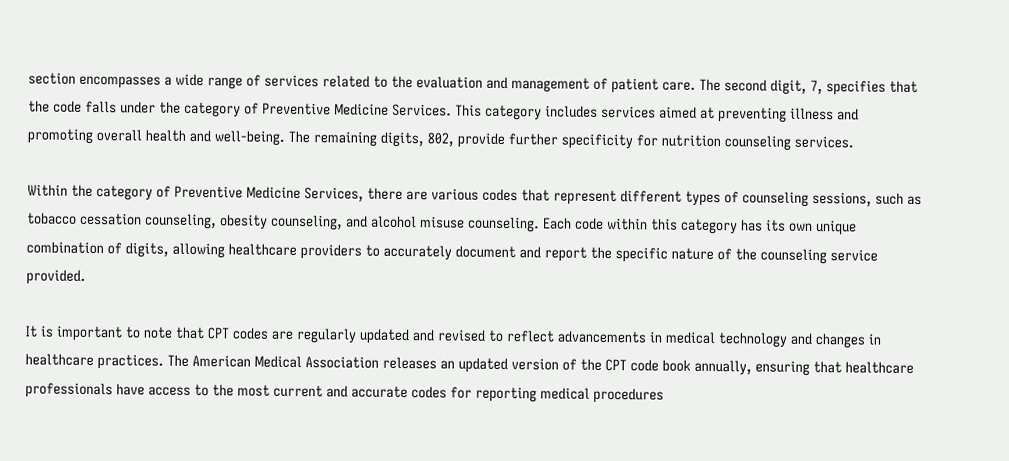section encompasses a wide range of services related to the evaluation and management of patient care. The second digit, 7, specifies that the code falls under the category of Preventive Medicine Services. This category includes services aimed at preventing illness and promoting overall health and well-being. The remaining digits, 802, provide further specificity for nutrition counseling services.

Within the category of Preventive Medicine Services, there are various codes that represent different types of counseling sessions, such as tobacco cessation counseling, obesity counseling, and alcohol misuse counseling. Each code within this category has its own unique combination of digits, allowing healthcare providers to accurately document and report the specific nature of the counseling service provided.

It is important to note that CPT codes are regularly updated and revised to reflect advancements in medical technology and changes in healthcare practices. The American Medical Association releases an updated version of the CPT code book annually, ensuring that healthcare professionals have access to the most current and accurate codes for reporting medical procedures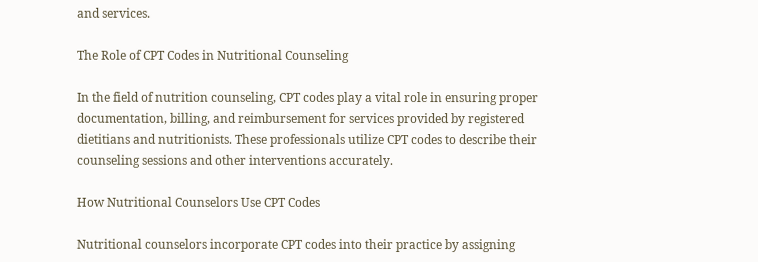and services.

The Role of CPT Codes in Nutritional Counseling

In the field of nutrition counseling, CPT codes play a vital role in ensuring proper documentation, billing, and reimbursement for services provided by registered dietitians and nutritionists. These professionals utilize CPT codes to describe their counseling sessions and other interventions accurately.

How Nutritional Counselors Use CPT Codes

Nutritional counselors incorporate CPT codes into their practice by assigning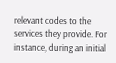relevant codes to the services they provide. For instance, during an initial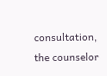consultation, the counselor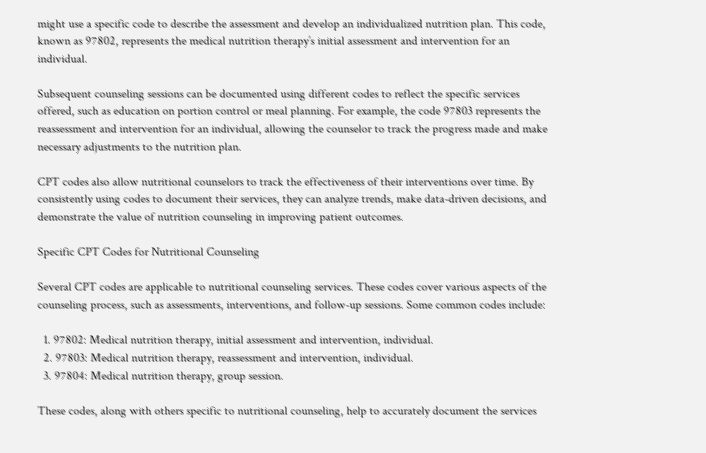might use a specific code to describe the assessment and develop an individualized nutrition plan. This code, known as 97802, represents the medical nutrition therapy’s initial assessment and intervention for an individual.

Subsequent counseling sessions can be documented using different codes to reflect the specific services offered, such as education on portion control or meal planning. For example, the code 97803 represents the reassessment and intervention for an individual, allowing the counselor to track the progress made and make necessary adjustments to the nutrition plan.

CPT codes also allow nutritional counselors to track the effectiveness of their interventions over time. By consistently using codes to document their services, they can analyze trends, make data-driven decisions, and demonstrate the value of nutrition counseling in improving patient outcomes.

Specific CPT Codes for Nutritional Counseling

Several CPT codes are applicable to nutritional counseling services. These codes cover various aspects of the counseling process, such as assessments, interventions, and follow-up sessions. Some common codes include:

  1. 97802: Medical nutrition therapy, initial assessment and intervention, individual.
  2. 97803: Medical nutrition therapy, reassessment and intervention, individual.
  3. 97804: Medical nutrition therapy, group session.

These codes, along with others specific to nutritional counseling, help to accurately document the services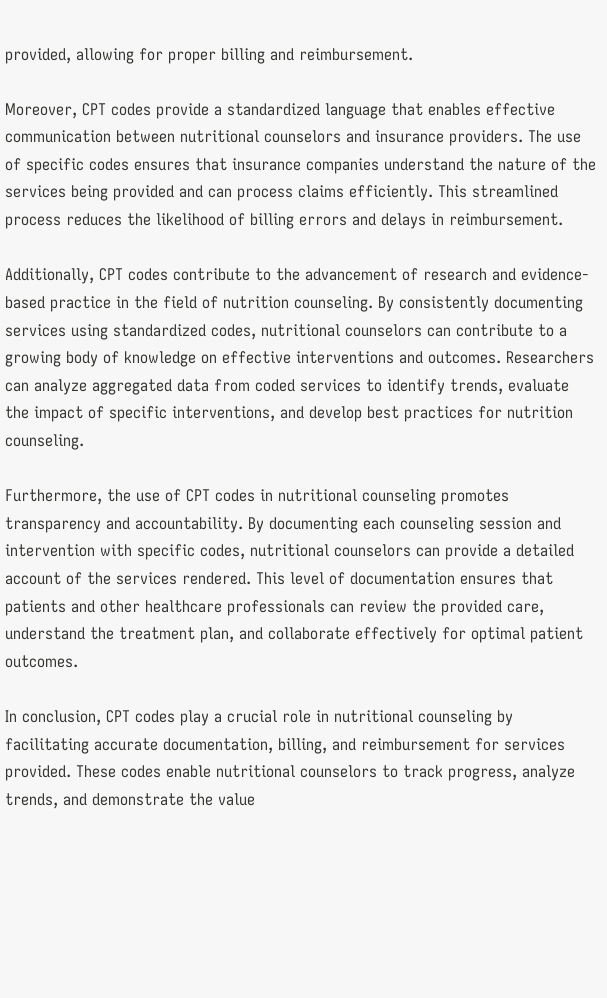provided, allowing for proper billing and reimbursement.

Moreover, CPT codes provide a standardized language that enables effective communication between nutritional counselors and insurance providers. The use of specific codes ensures that insurance companies understand the nature of the services being provided and can process claims efficiently. This streamlined process reduces the likelihood of billing errors and delays in reimbursement.

Additionally, CPT codes contribute to the advancement of research and evidence-based practice in the field of nutrition counseling. By consistently documenting services using standardized codes, nutritional counselors can contribute to a growing body of knowledge on effective interventions and outcomes. Researchers can analyze aggregated data from coded services to identify trends, evaluate the impact of specific interventions, and develop best practices for nutrition counseling.

Furthermore, the use of CPT codes in nutritional counseling promotes transparency and accountability. By documenting each counseling session and intervention with specific codes, nutritional counselors can provide a detailed account of the services rendered. This level of documentation ensures that patients and other healthcare professionals can review the provided care, understand the treatment plan, and collaborate effectively for optimal patient outcomes.

In conclusion, CPT codes play a crucial role in nutritional counseling by facilitating accurate documentation, billing, and reimbursement for services provided. These codes enable nutritional counselors to track progress, analyze trends, and demonstrate the value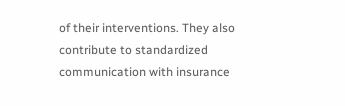of their interventions. They also contribute to standardized communication with insurance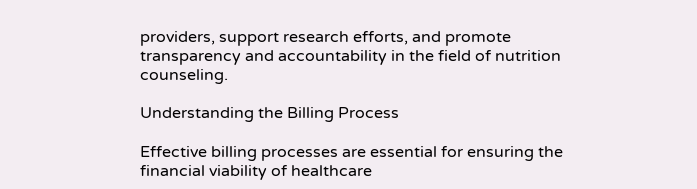providers, support research efforts, and promote transparency and accountability in the field of nutrition counseling.

Understanding the Billing Process

Effective billing processes are essential for ensuring the financial viability of healthcare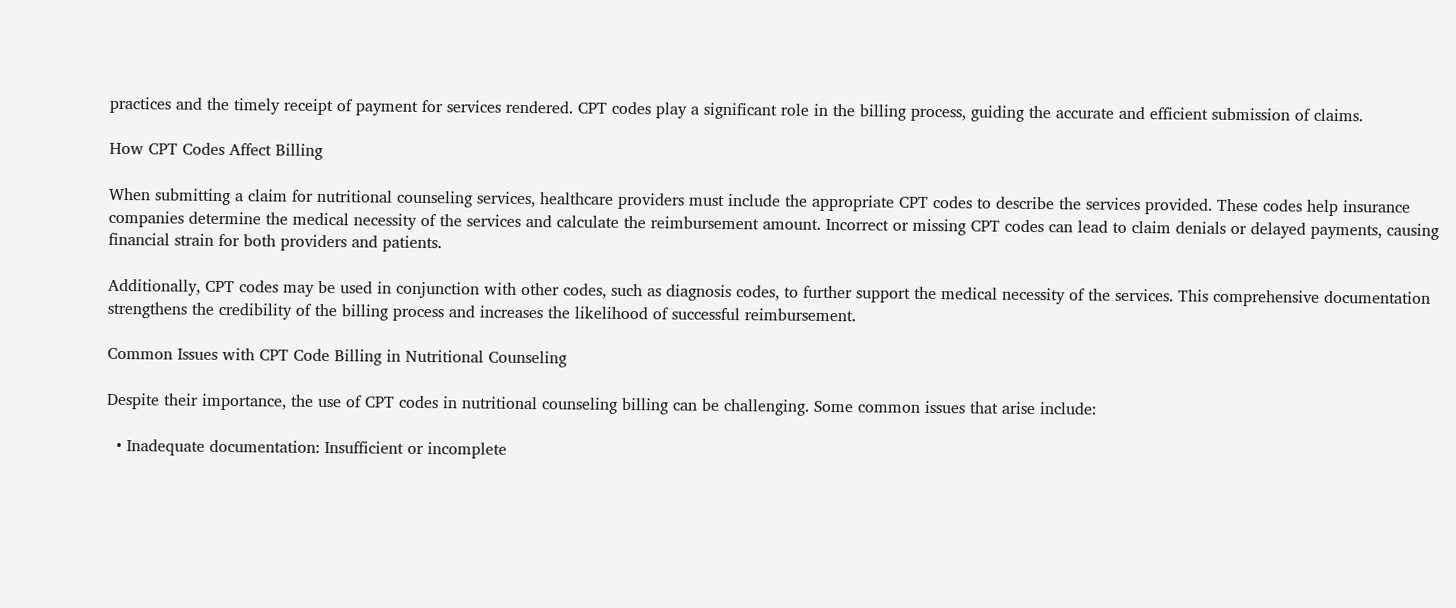practices and the timely receipt of payment for services rendered. CPT codes play a significant role in the billing process, guiding the accurate and efficient submission of claims.

How CPT Codes Affect Billing

When submitting a claim for nutritional counseling services, healthcare providers must include the appropriate CPT codes to describe the services provided. These codes help insurance companies determine the medical necessity of the services and calculate the reimbursement amount. Incorrect or missing CPT codes can lead to claim denials or delayed payments, causing financial strain for both providers and patients.

Additionally, CPT codes may be used in conjunction with other codes, such as diagnosis codes, to further support the medical necessity of the services. This comprehensive documentation strengthens the credibility of the billing process and increases the likelihood of successful reimbursement.

Common Issues with CPT Code Billing in Nutritional Counseling

Despite their importance, the use of CPT codes in nutritional counseling billing can be challenging. Some common issues that arise include:

  • Inadequate documentation: Insufficient or incomplete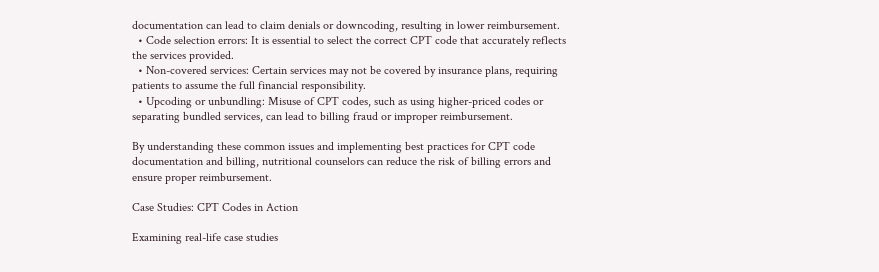documentation can lead to claim denials or downcoding, resulting in lower reimbursement.
  • Code selection errors: It is essential to select the correct CPT code that accurately reflects the services provided.
  • Non-covered services: Certain services may not be covered by insurance plans, requiring patients to assume the full financial responsibility.
  • Upcoding or unbundling: Misuse of CPT codes, such as using higher-priced codes or separating bundled services, can lead to billing fraud or improper reimbursement.

By understanding these common issues and implementing best practices for CPT code documentation and billing, nutritional counselors can reduce the risk of billing errors and ensure proper reimbursement.

Case Studies: CPT Codes in Action

Examining real-life case studies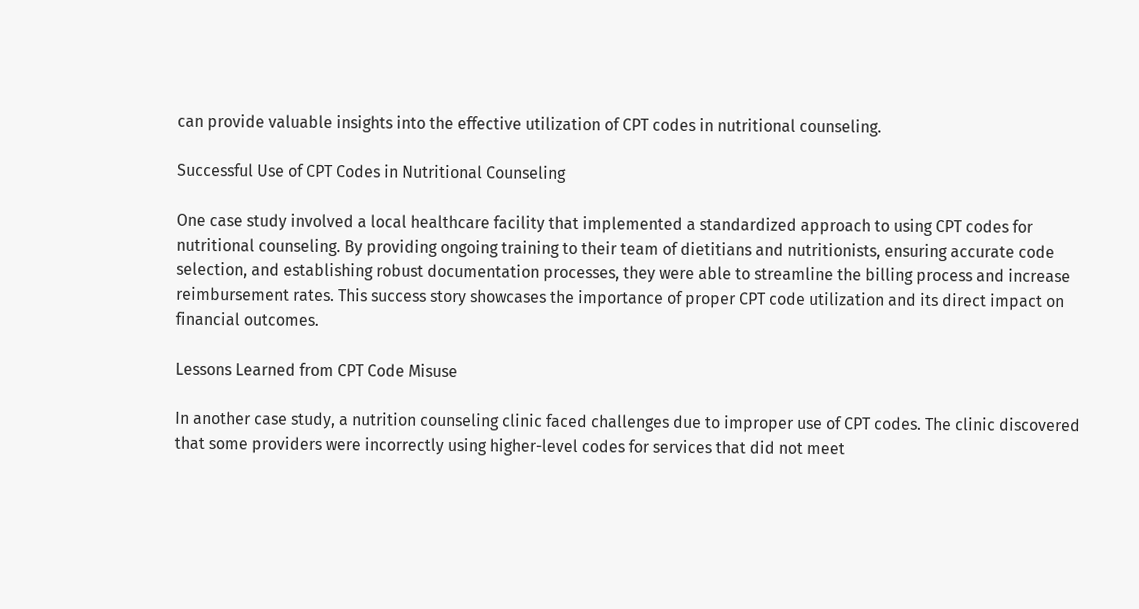can provide valuable insights into the effective utilization of CPT codes in nutritional counseling.

Successful Use of CPT Codes in Nutritional Counseling

One case study involved a local healthcare facility that implemented a standardized approach to using CPT codes for nutritional counseling. By providing ongoing training to their team of dietitians and nutritionists, ensuring accurate code selection, and establishing robust documentation processes, they were able to streamline the billing process and increase reimbursement rates. This success story showcases the importance of proper CPT code utilization and its direct impact on financial outcomes.

Lessons Learned from CPT Code Misuse

In another case study, a nutrition counseling clinic faced challenges due to improper use of CPT codes. The clinic discovered that some providers were incorrectly using higher-level codes for services that did not meet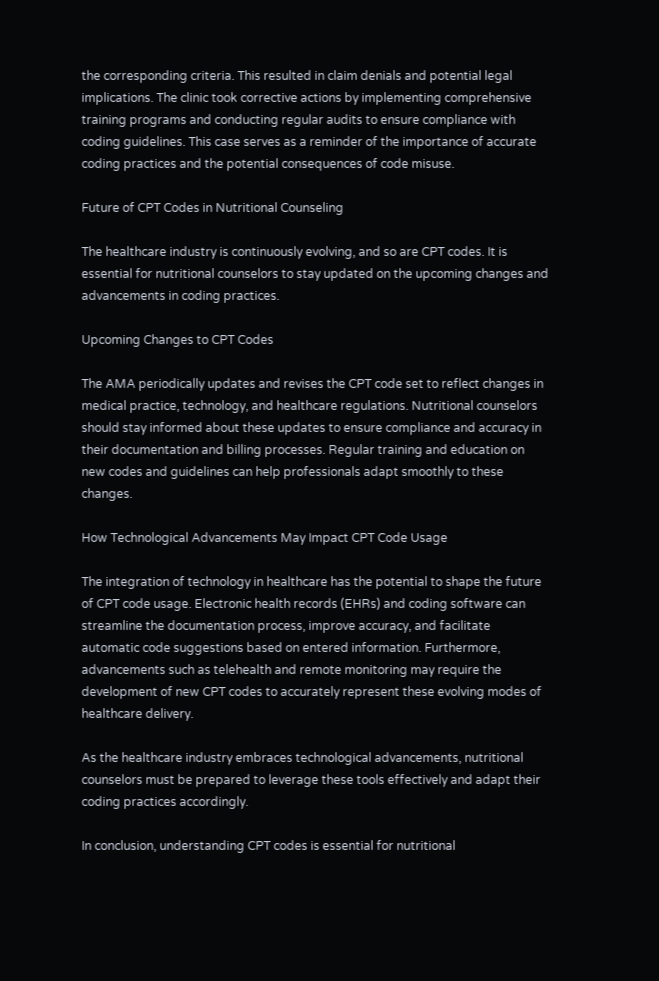the corresponding criteria. This resulted in claim denials and potential legal implications. The clinic took corrective actions by implementing comprehensive training programs and conducting regular audits to ensure compliance with coding guidelines. This case serves as a reminder of the importance of accurate coding practices and the potential consequences of code misuse.

Future of CPT Codes in Nutritional Counseling

The healthcare industry is continuously evolving, and so are CPT codes. It is essential for nutritional counselors to stay updated on the upcoming changes and advancements in coding practices.

Upcoming Changes to CPT Codes

The AMA periodically updates and revises the CPT code set to reflect changes in medical practice, technology, and healthcare regulations. Nutritional counselors should stay informed about these updates to ensure compliance and accuracy in their documentation and billing processes. Regular training and education on new codes and guidelines can help professionals adapt smoothly to these changes.

How Technological Advancements May Impact CPT Code Usage

The integration of technology in healthcare has the potential to shape the future of CPT code usage. Electronic health records (EHRs) and coding software can streamline the documentation process, improve accuracy, and facilitate automatic code suggestions based on entered information. Furthermore, advancements such as telehealth and remote monitoring may require the development of new CPT codes to accurately represent these evolving modes of healthcare delivery.

As the healthcare industry embraces technological advancements, nutritional counselors must be prepared to leverage these tools effectively and adapt their coding practices accordingly.

In conclusion, understanding CPT codes is essential for nutritional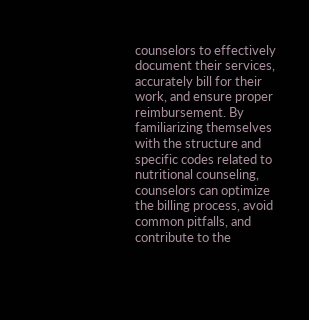counselors to effectively document their services, accurately bill for their work, and ensure proper reimbursement. By familiarizing themselves with the structure and specific codes related to nutritional counseling, counselors can optimize the billing process, avoid common pitfalls, and contribute to the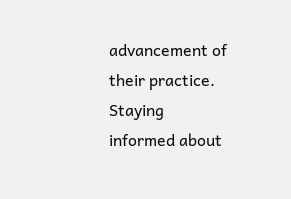advancement of their practice. Staying informed about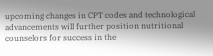upcoming changes in CPT codes and technological advancements will further position nutritional counselors for success in the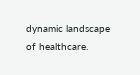dynamic landscape of healthcare.